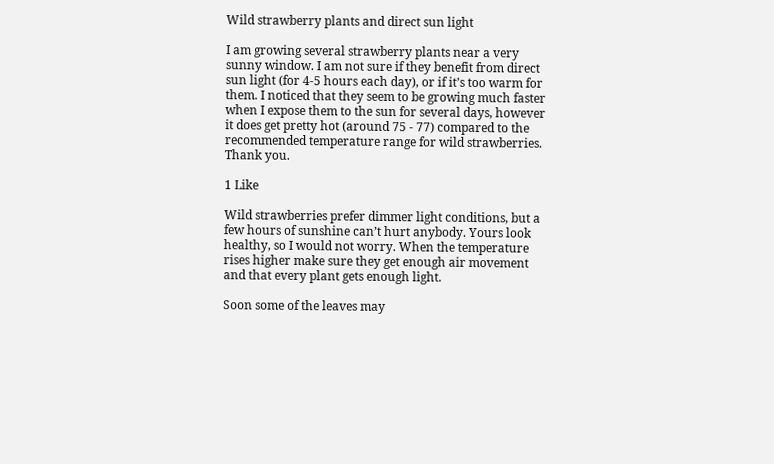Wild strawberry plants and direct sun light

I am growing several strawberry plants near a very sunny window. I am not sure if they benefit from direct sun light (for 4-5 hours each day), or if it’s too warm for them. I noticed that they seem to be growing much faster when I expose them to the sun for several days, however it does get pretty hot (around 75 - 77) compared to the recommended temperature range for wild strawberries. Thank you.

1 Like

Wild strawberries prefer dimmer light conditions, but a few hours of sunshine can’t hurt anybody. Yours look healthy, so I would not worry. When the temperature rises higher make sure they get enough air movement and that every plant gets enough light.

Soon some of the leaves may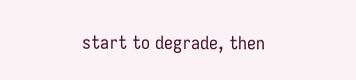start to degrade, then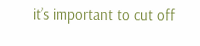it’s important to cut off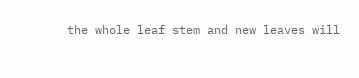the whole leaf stem and new leaves will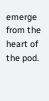emerge from the heart of the pod.